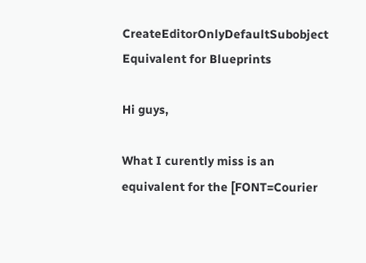CreateEditorOnlyDefaultSubobject Equivalent for Blueprints

Hi guys,

What I curently miss is an equivalent for the [FONT=Courier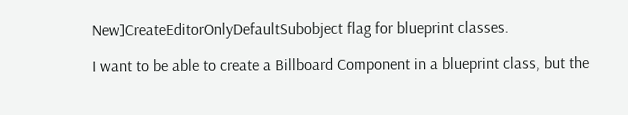New]CreateEditorOnlyDefaultSubobject flag for blueprint classes.

I want to be able to create a Billboard Component in a blueprint class, but the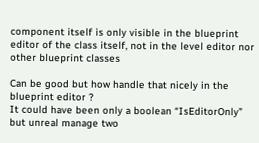component itself is only visible in the blueprint editor of the class itself, not in the level editor nor other blueprint classes

Can be good but how handle that nicely in the blueprint editor ?
It could have been only a boolean “IsEditorOnly” but unreal manage two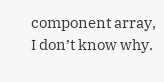component array, I don’t know why.